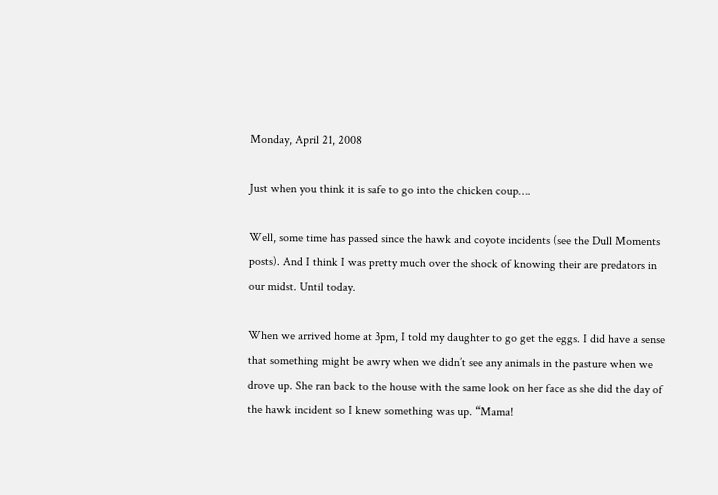Monday, April 21, 2008

Just when you think it is safe to go into the chicken coup….

Well, some time has passed since the hawk and coyote incidents (see the Dull Moments posts). And I think I was pretty much over the shock of knowing their are predators in our midst. Until today.

When we arrived home at 3pm, I told my daughter to go get the eggs. I did have a sense that something might be awry when we didn’t see any animals in the pasture when we drove up. She ran back to the house with the same look on her face as she did the day of the hawk incident so I knew something was up. “Mama!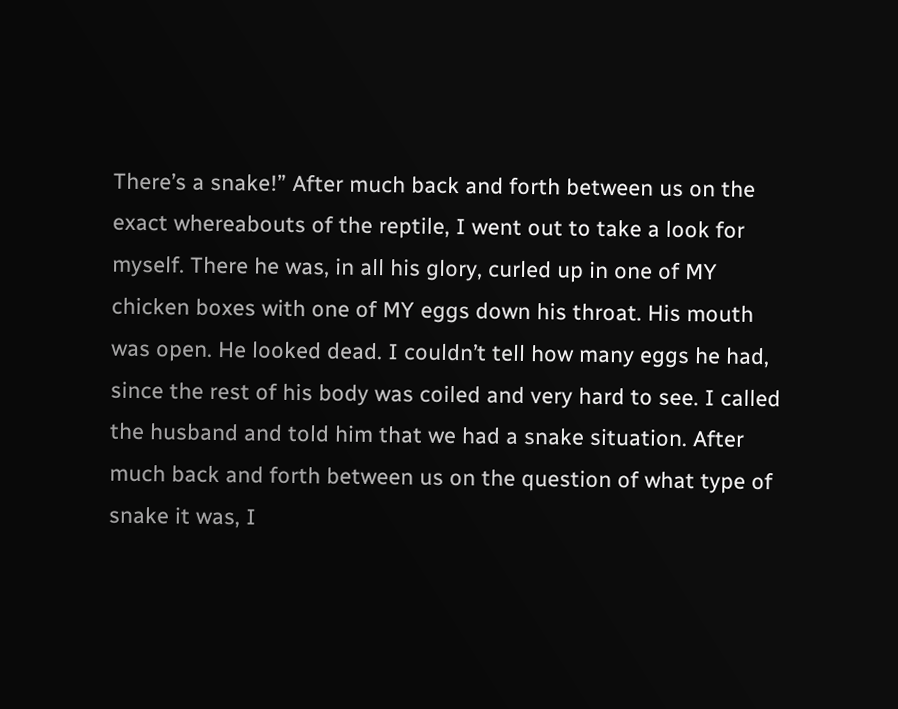There’s a snake!” After much back and forth between us on the exact whereabouts of the reptile, I went out to take a look for myself. There he was, in all his glory, curled up in one of MY chicken boxes with one of MY eggs down his throat. His mouth was open. He looked dead. I couldn’t tell how many eggs he had, since the rest of his body was coiled and very hard to see. I called the husband and told him that we had a snake situation. After much back and forth between us on the question of what type of snake it was, I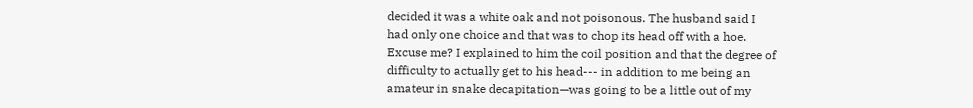decided it was a white oak and not poisonous. The husband said I had only one choice and that was to chop its head off with a hoe. Excuse me? I explained to him the coil position and that the degree of difficulty to actually get to his head--- in addition to me being an amateur in snake decapitation—was going to be a little out of my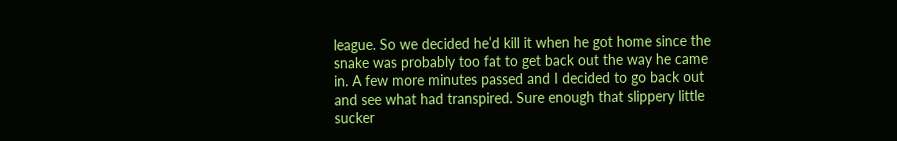league. So we decided he’d kill it when he got home since the snake was probably too fat to get back out the way he came in. A few more minutes passed and I decided to go back out and see what had transpired. Sure enough that slippery little sucker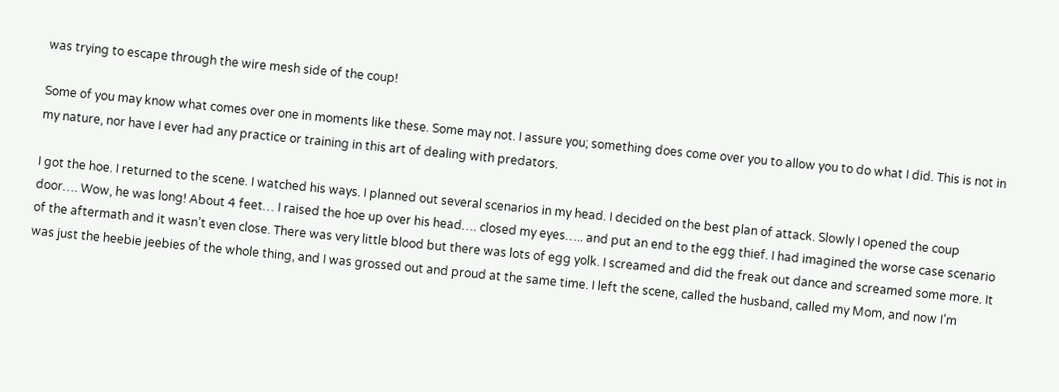was trying to escape through the wire mesh side of the coup!

Some of you may know what comes over one in moments like these. Some may not. I assure you; something does come over you to allow you to do what I did. This is not in my nature, nor have I ever had any practice or training in this art of dealing with predators.

I got the hoe. I returned to the scene. I watched his ways. I planned out several scenarios in my head. I decided on the best plan of attack. Slowly I opened the coup door…. Wow, he was long! About 4 feet… I raised the hoe up over his head…. closed my eyes….. and put an end to the egg thief. I had imagined the worse case scenario of the aftermath and it wasn’t even close. There was very little blood but there was lots of egg yolk. I screamed and did the freak out dance and screamed some more. It was just the heebie jeebies of the whole thing, and I was grossed out and proud at the same time. I left the scene, called the husband, called my Mom, and now I’m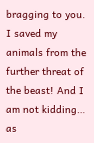bragging to you. I saved my animals from the further threat of the beast! And I am not kidding… as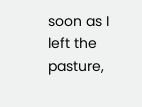soon as I left the pasture,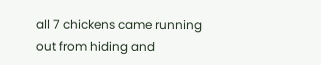all 7 chickens came running out from hiding and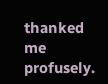thanked me profusely.